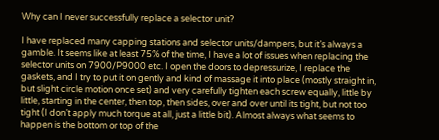Why can I never successfully replace a selector unit?

I have replaced many capping stations and selector units/dampers, but it’s always a gamble. It seems like at least 75% of the time, I have a lot of issues when replacing the selector units on 7900/P9000 etc. I open the doors to depressurize, I replace the gaskets, and I try to put it on gently and kind of massage it into place (mostly straight in, but slight circle motion once set) and very carefully tighten each screw equally, little by little, starting in the center, then top, then sides, over and over until its tight, but not too tight (I don’t apply much torque at all, just a little bit). Almost always what seems to happen is the bottom or top of the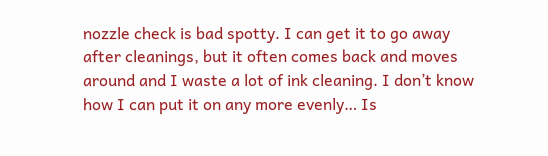nozzle check is bad spotty. I can get it to go away after cleanings, but it often comes back and moves around and I waste a lot of ink cleaning. I don’t know how I can put it on any more evenly… Is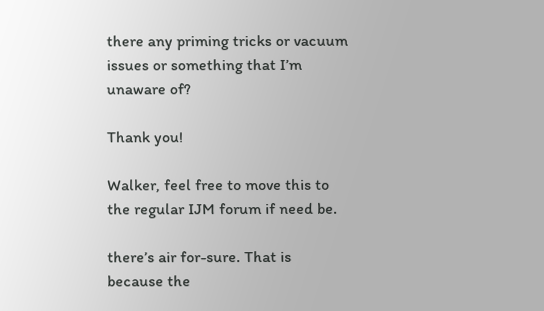there any priming tricks or vacuum issues or something that I’m unaware of?

Thank you!

Walker, feel free to move this to the regular IJM forum if need be.

there’s air for-sure. That is because the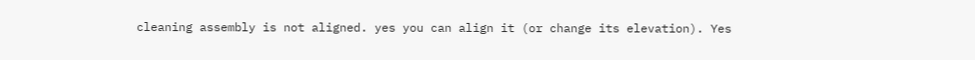cleaning assembly is not aligned. yes you can align it (or change its elevation). Yes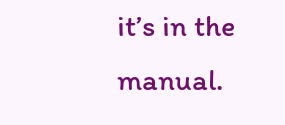it’s in the manual.